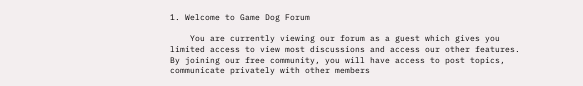1. Welcome to Game Dog Forum

    You are currently viewing our forum as a guest which gives you limited access to view most discussions and access our other features. By joining our free community, you will have access to post topics, communicate privately with other members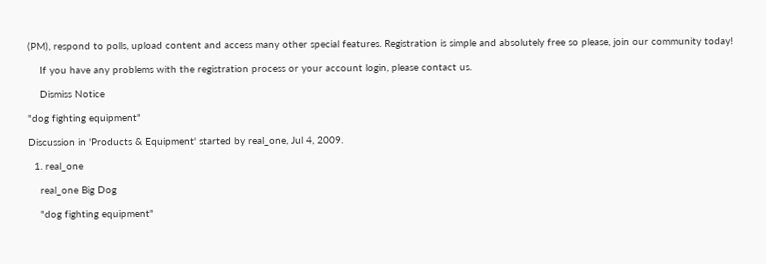(PM), respond to polls, upload content and access many other special features. Registration is simple and absolutely free so please, join our community today!

    If you have any problems with the registration process or your account login, please contact us.

    Dismiss Notice

"dog fighting equipment"

Discussion in 'Products & Equipment' started by real_one, Jul 4, 2009.

  1. real_one

    real_one Big Dog

    "dog fighting equipment"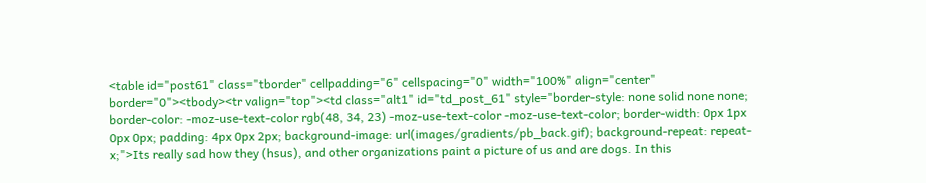<table id="post61" class="tborder" cellpadding="6" cellspacing="0" width="100%" align="center" border="0"><tbody><tr valign="top"><td class="alt1" id="td_post_61" style="border-style: none solid none none; border-color: -moz-use-text-color rgb(48, 34, 23) -moz-use-text-color -moz-use-text-color; border-width: 0px 1px 0px 0px; padding: 4px 0px 2px; background-image: url(images/gradients/pb_back.gif); background-repeat: repeat-x;">Its really sad how they (hsus), and other organizations paint a picture of us and are dogs. In this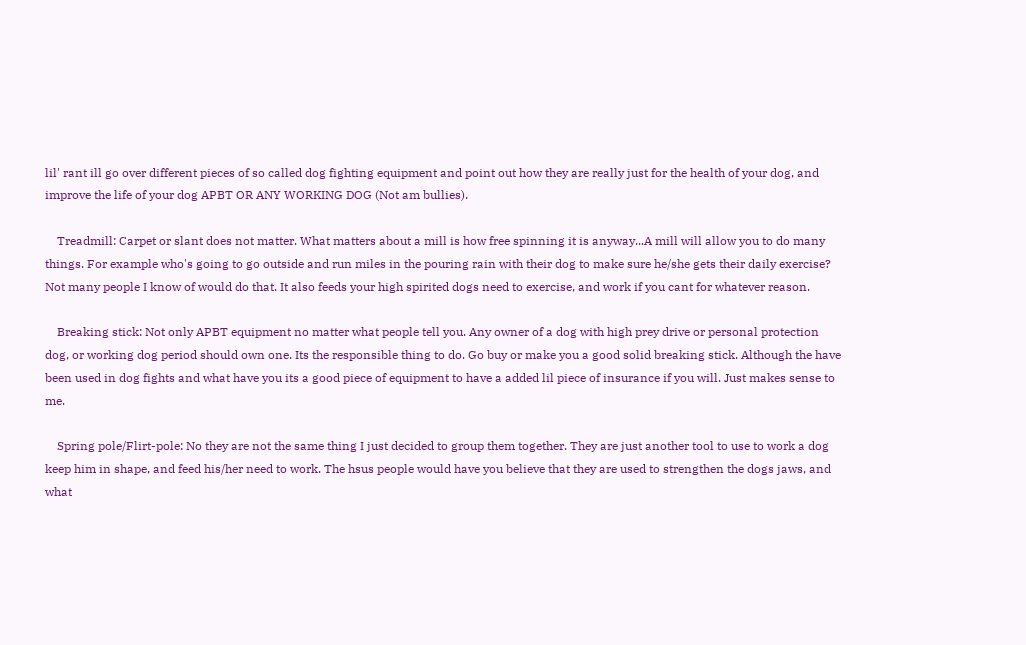lil' rant ill go over different pieces of so called dog fighting equipment and point out how they are really just for the health of your dog, and improve the life of your dog APBT OR ANY WORKING DOG (Not am bullies).

    Treadmill: Carpet or slant does not matter. What matters about a mill is how free spinning it is anyway...A mill will allow you to do many things. For example who's going to go outside and run miles in the pouring rain with their dog to make sure he/she gets their daily exercise? Not many people I know of would do that. It also feeds your high spirited dogs need to exercise, and work if you cant for whatever reason.

    Breaking stick: Not only APBT equipment no matter what people tell you. Any owner of a dog with high prey drive or personal protection dog, or working dog period should own one. Its the responsible thing to do. Go buy or make you a good solid breaking stick. Although the have been used in dog fights and what have you its a good piece of equipment to have a added lil piece of insurance if you will. Just makes sense to me.

    Spring pole/Flirt-pole: No they are not the same thing I just decided to group them together. They are just another tool to use to work a dog keep him in shape, and feed his/her need to work. The hsus people would have you believe that they are used to strengthen the dogs jaws, and what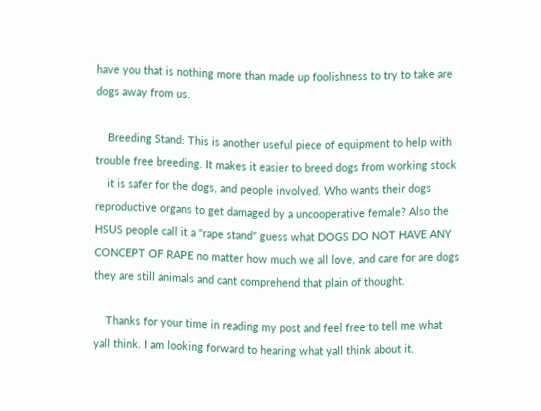have you that is nothing more than made up foolishness to try to take are dogs away from us.

    Breeding Stand: This is another useful piece of equipment to help with trouble free breeding. It makes it easier to breed dogs from working stock
    it is safer for the dogs, and people involved. Who wants their dogs reproductive organs to get damaged by a uncooperative female? Also the HSUS people call it a "rape stand" guess what DOGS DO NOT HAVE ANY CONCEPT OF RAPE no matter how much we all love, and care for are dogs they are still animals and cant comprehend that plain of thought.

    Thanks for your time in reading my post and feel free to tell me what yall think. I am looking forward to hearing what yall think about it.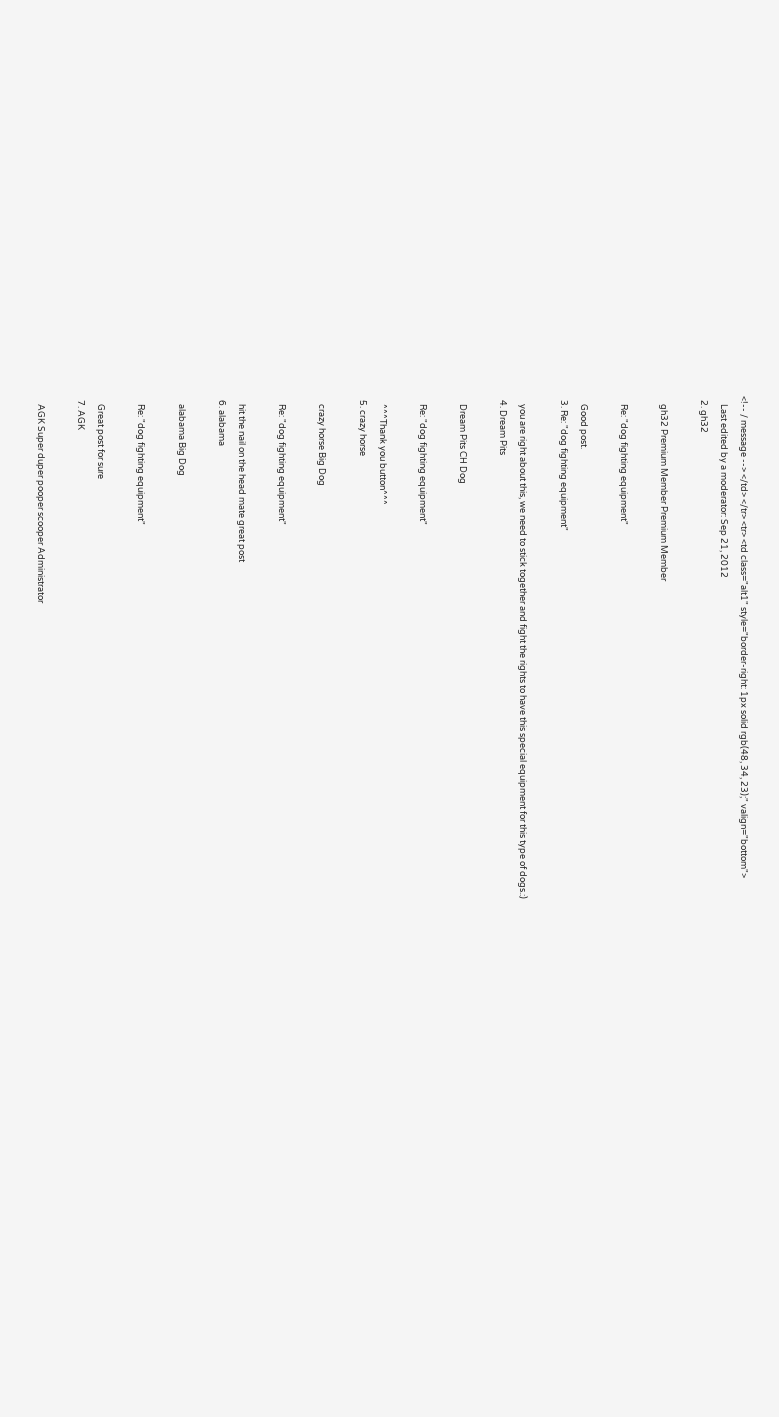<!-- / message --> </td> </tr> <tr> <td class="alt1" style="border-right: 1px solid rgb(48, 34, 23);" valign="bottom">
    Last edited by a moderator: Sep 21, 2012
  2. gh32

    gh32 Premium Member Premium Member

    Re: "dog fighting equipment"

    Good post.
  3. Re: "dog fighting equipment"

    you are right about this, we need to stick together and fight the rights to have this special equipment for this type of dogs.:)
  4. Dream Pits

    Dream Pits CH Dog

    Re: "dog fighting equipment"

    ^^^Thank you button^^^
  5. crazy horse

    crazy horse Big Dog

    Re: "dog fighting equipment"

    hit the nail on the head mate great post
  6. alabama

    alabama Big Dog

    Re: "dog fighting equipment"

    Great post for sure
  7. AGK

    AGK Super duper pooper scooper Administrator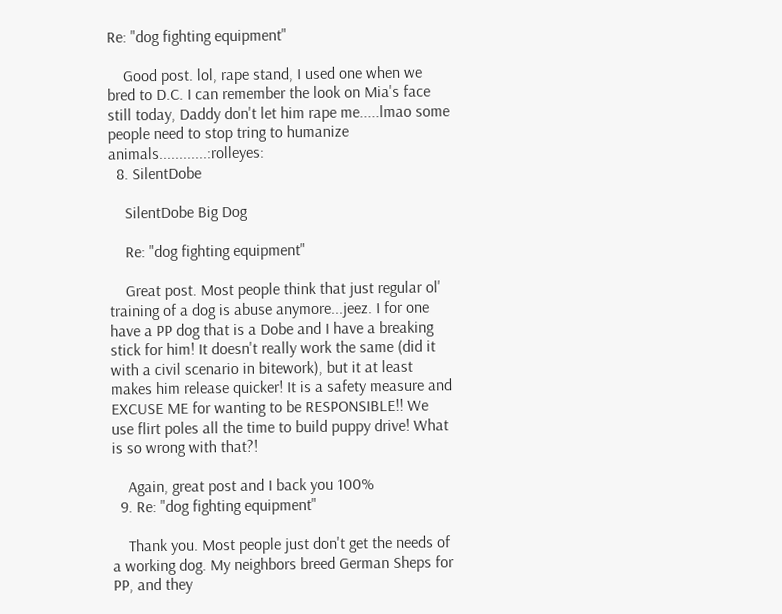Re: "dog fighting equipment"

    Good post. lol, rape stand, I used one when we bred to D.C. I can remember the look on Mia's face still today, Daddy don't let him rape me.....lmao some people need to stop tring to humanize animals............:rolleyes:
  8. SilentDobe

    SilentDobe Big Dog

    Re: "dog fighting equipment"

    Great post. Most people think that just regular ol' training of a dog is abuse anymore...jeez. I for one have a PP dog that is a Dobe and I have a breaking stick for him! It doesn't really work the same (did it with a civil scenario in bitework), but it at least makes him release quicker! It is a safety measure and EXCUSE ME for wanting to be RESPONSIBLE!! We use flirt poles all the time to build puppy drive! What is so wrong with that?!

    Again, great post and I back you 100%
  9. Re: "dog fighting equipment"

    Thank you. Most people just don't get the needs of a working dog. My neighbors breed German Sheps for PP, and they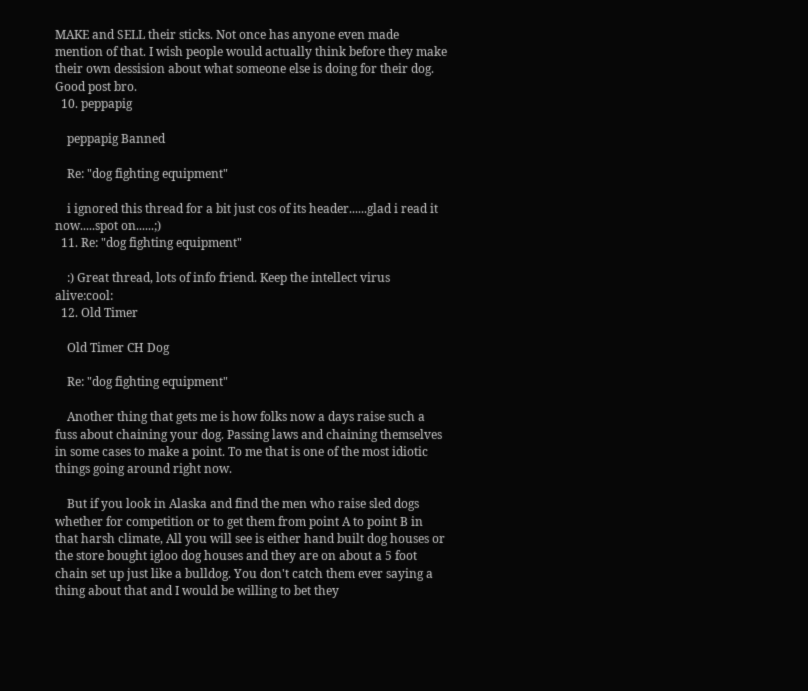MAKE and SELL their sticks. Not once has anyone even made mention of that. I wish people would actually think before they make their own dessision about what someone else is doing for their dog. Good post bro.
  10. peppapig

    peppapig Banned

    Re: "dog fighting equipment"

    i ignored this thread for a bit just cos of its header......glad i read it now.....spot on......;)
  11. Re: "dog fighting equipment"

    :) Great thread, lots of info friend. Keep the intellect virus alive:cool:
  12. Old Timer

    Old Timer CH Dog

    Re: "dog fighting equipment"

    Another thing that gets me is how folks now a days raise such a fuss about chaining your dog. Passing laws and chaining themselves in some cases to make a point. To me that is one of the most idiotic things going around right now.

    But if you look in Alaska and find the men who raise sled dogs whether for competition or to get them from point A to point B in that harsh climate, All you will see is either hand built dog houses or the store bought igloo dog houses and they are on about a 5 foot chain set up just like a bulldog. You don't catch them ever saying a thing about that and I would be willing to bet they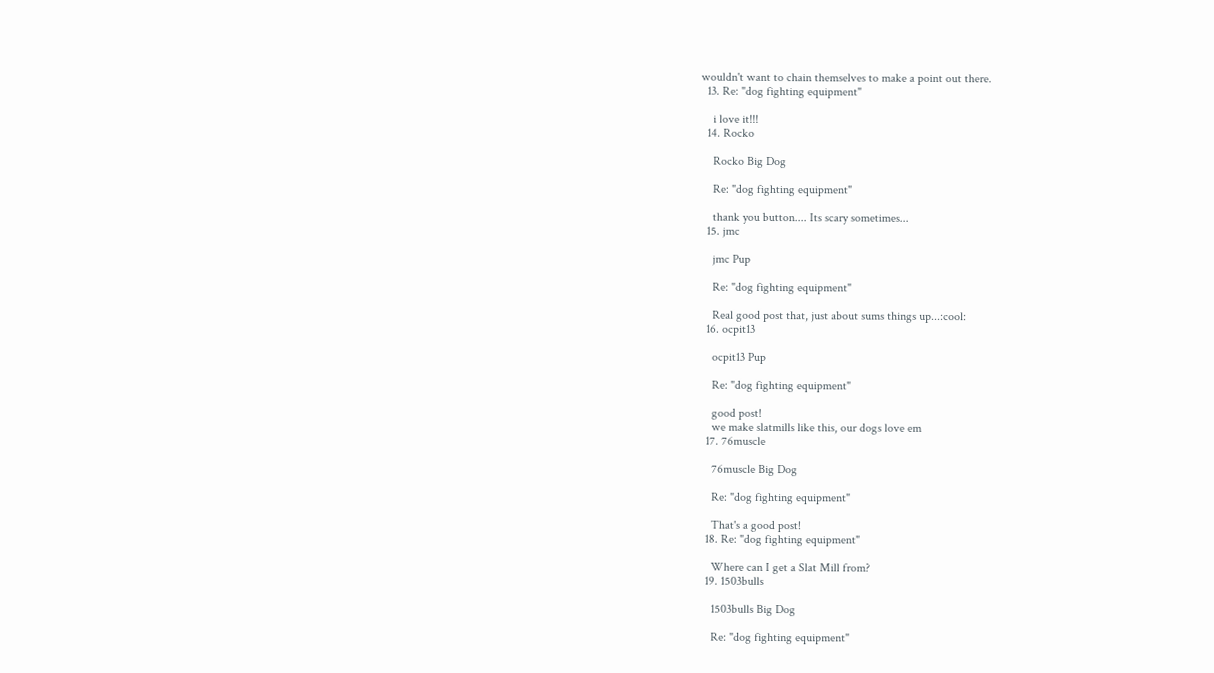wouldn't want to chain themselves to make a point out there.
  13. Re: "dog fighting equipment"

    i love it!!!
  14. Rocko

    Rocko Big Dog

    Re: "dog fighting equipment"

    thank you button.... Its scary sometimes...
  15. jmc

    jmc Pup

    Re: "dog fighting equipment"

    Real good post that, just about sums things up...:cool:
  16. ocpit13

    ocpit13 Pup

    Re: "dog fighting equipment"

    good post!
    we make slatmills like this, our dogs love em
  17. 76muscle

    76muscle Big Dog

    Re: "dog fighting equipment"

    That's a good post!
  18. Re: "dog fighting equipment"

    Where can I get a Slat Mill from?
  19. 1503bulls

    1503bulls Big Dog

    Re: "dog fighting equipment"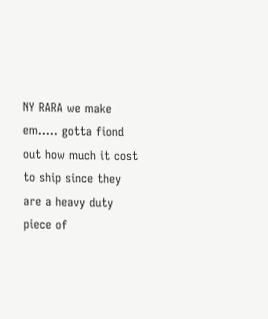NY RARA we make em..... gotta fiond out how much it cost to ship since they are a heavy duty piece of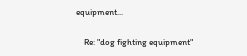equipment...


    Re: "dog fighting equipment"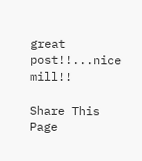great post!!...nice mill!!

Share This Page